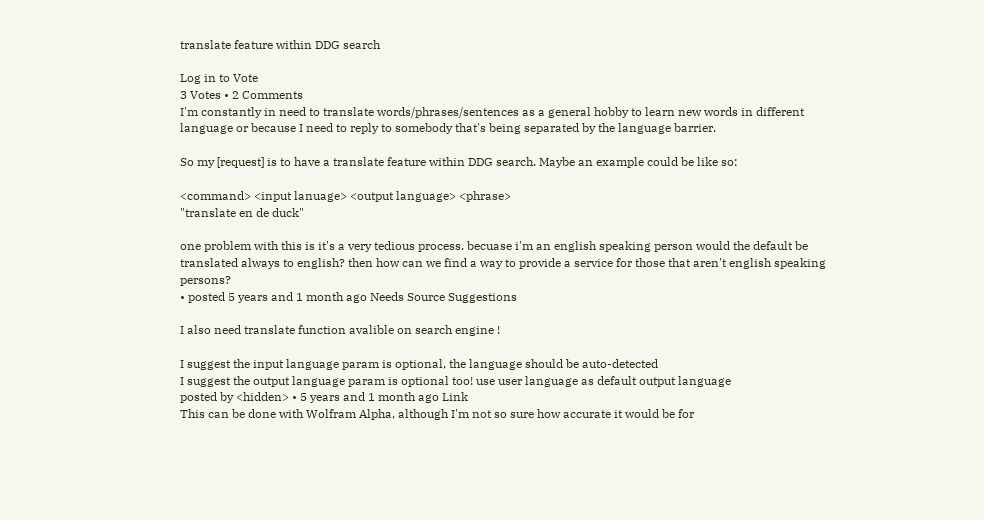translate feature within DDG search

Log in to Vote
3 Votes • 2 Comments
I'm constantly in need to translate words/phrases/sentences as a general hobby to learn new words in different language or because I need to reply to somebody that's being separated by the language barrier.

So my [request] is to have a translate feature within DDG search. Maybe an example could be like so:

<command> <input lanuage> <output language> <phrase>
"translate en de duck"

one problem with this is it's a very tedious process. becuase i'm an english speaking person would the default be translated always to english? then how can we find a way to provide a service for those that aren't english speaking persons?
• posted 5 years and 1 month ago Needs Source Suggestions

I also need translate function avalible on search engine !

I suggest the input language param is optional, the language should be auto-detected
I suggest the output language param is optional too! use user language as default output language
posted by <hidden> • 5 years and 1 month ago Link
This can be done with Wolfram Alpha, although I'm not so sure how accurate it would be for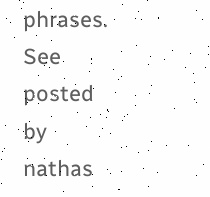phrases. See
posted by nathas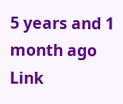5 years and 1 month ago Link